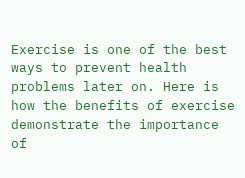Exercise is one of the best ways to prevent health problems later on. Here is how the benefits of exercise demonstrate the importance of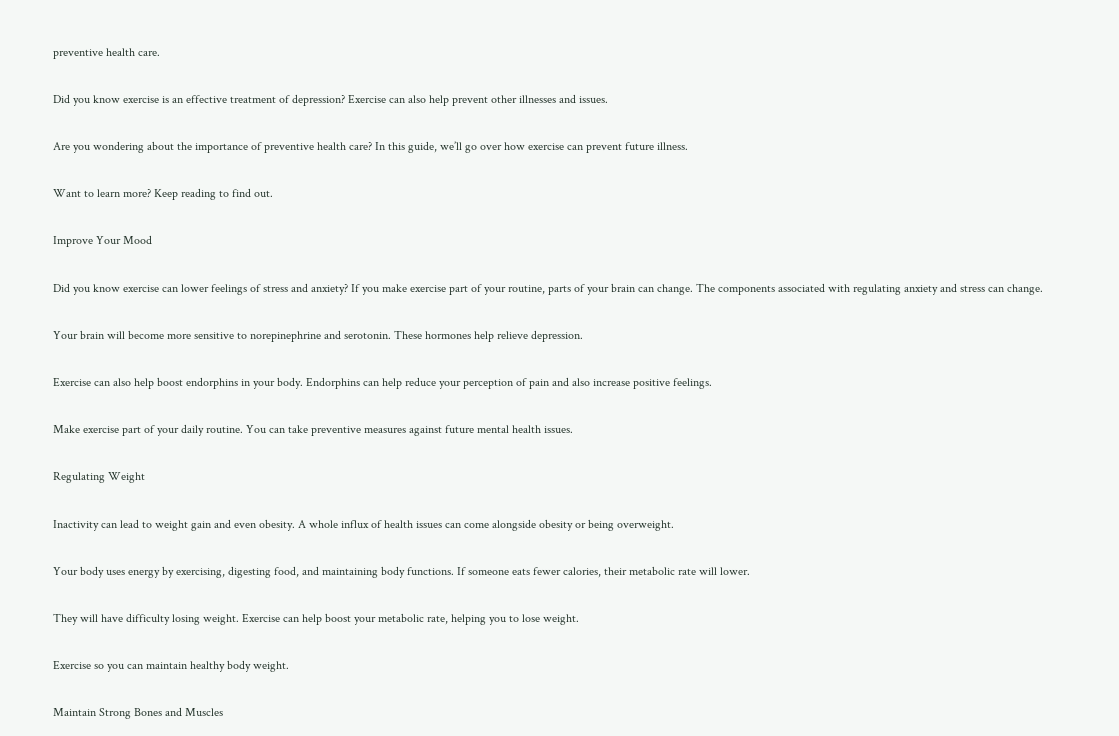preventive health care.

Did you know exercise is an effective treatment of depression? Exercise can also help prevent other illnesses and issues.

Are you wondering about the importance of preventive health care? In this guide, we’ll go over how exercise can prevent future illness.

Want to learn more? Keep reading to find out.

Improve Your Mood

Did you know exercise can lower feelings of stress and anxiety? If you make exercise part of your routine, parts of your brain can change. The components associated with regulating anxiety and stress can change.

Your brain will become more sensitive to norepinephrine and serotonin. These hormones help relieve depression.

Exercise can also help boost endorphins in your body. Endorphins can help reduce your perception of pain and also increase positive feelings.

Make exercise part of your daily routine. You can take preventive measures against future mental health issues.

Regulating Weight

Inactivity can lead to weight gain and even obesity. A whole influx of health issues can come alongside obesity or being overweight.

Your body uses energy by exercising, digesting food, and maintaining body functions. If someone eats fewer calories, their metabolic rate will lower.

They will have difficulty losing weight. Exercise can help boost your metabolic rate, helping you to lose weight.

Exercise so you can maintain healthy body weight.

Maintain Strong Bones and Muscles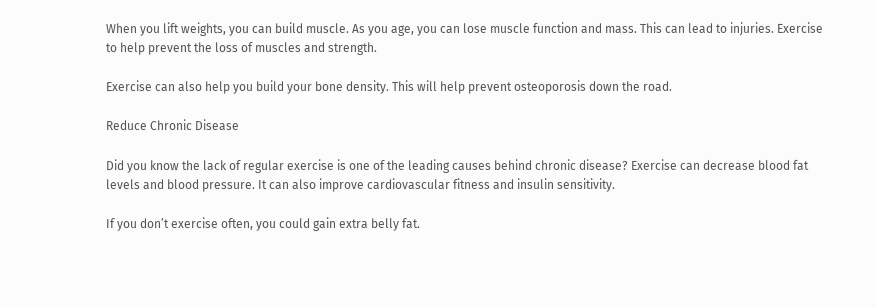When you lift weights, you can build muscle. As you age, you can lose muscle function and mass. This can lead to injuries. Exercise to help prevent the loss of muscles and strength.

Exercise can also help you build your bone density. This will help prevent osteoporosis down the road.

Reduce Chronic Disease

Did you know the lack of regular exercise is one of the leading causes behind chronic disease? Exercise can decrease blood fat levels and blood pressure. It can also improve cardiovascular fitness and insulin sensitivity.

If you don’t exercise often, you could gain extra belly fat.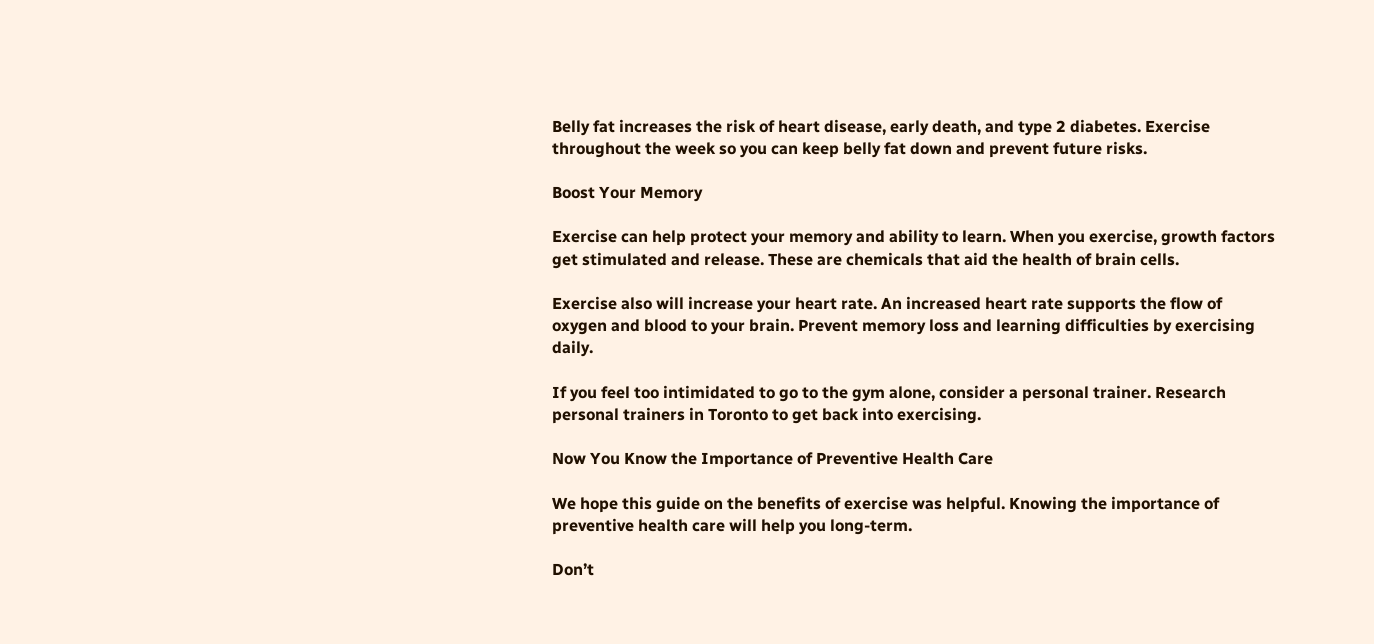Belly fat increases the risk of heart disease, early death, and type 2 diabetes. Exercise throughout the week so you can keep belly fat down and prevent future risks.

Boost Your Memory

Exercise can help protect your memory and ability to learn. When you exercise, growth factors get stimulated and release. These are chemicals that aid the health of brain cells.

Exercise also will increase your heart rate. An increased heart rate supports the flow of oxygen and blood to your brain. Prevent memory loss and learning difficulties by exercising daily.

If you feel too intimidated to go to the gym alone, consider a personal trainer. Research personal trainers in Toronto to get back into exercising.

Now You Know the Importance of Preventive Health Care

We hope this guide on the benefits of exercise was helpful. Knowing the importance of preventive health care will help you long-term.

Don’t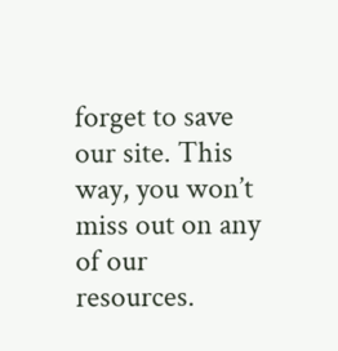forget to save our site. This way, you won’t miss out on any of our resources.